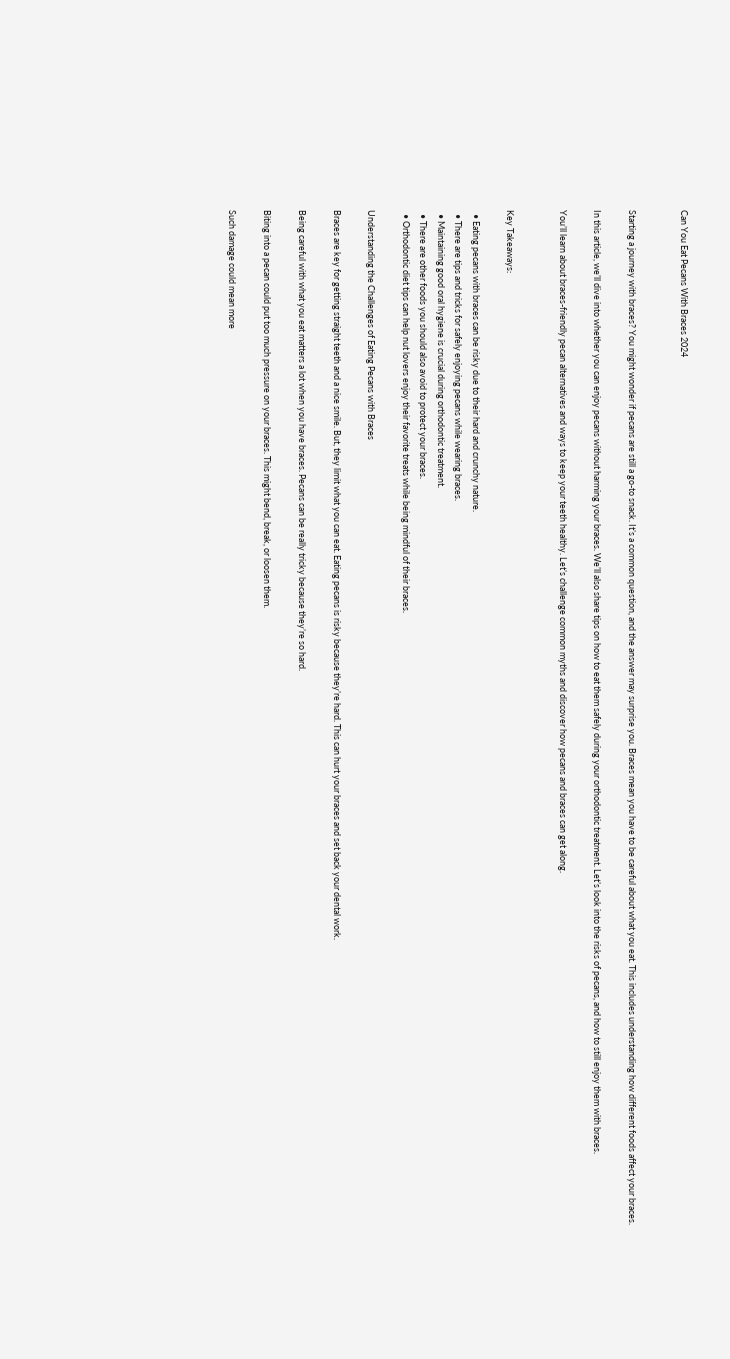Can You Eat Pecans With Braces 2024


Starting a journey with braces? You might wonder if pecans are still a go-to snack. It’s a common question, and the answer may surprise you. Braces mean you have to be careful about what you eat. This includes understanding how different foods affect your braces.

In this article, we’ll dive into whether you can enjoy pecans without harming your braces. We’ll also share tips on how to eat them safely during your orthodontic treatment. Let’s look into the risks of pecans, and how to still enjoy them with braces.

You’ll learn about braces-friendly pecan alternatives and ways to keep your teeth healthy. Let’s challenge common myths and discover how pecans and braces can get along.


Key Takeaways:

  • Eating pecans with braces can be risky due to their hard and crunchy nature.
  • There are tips and tricks for safely enjoying pecans while wearing braces.
  • Maintaining good oral hygiene is crucial during orthodontic treatment.
  • There are other foods you should also avoid to protect your braces.
  • Orthodontic diet tips can help nut lovers enjoy their favorite treats while being mindful of their braces.

Understanding the Challenges of Eating Pecans with Braces

Braces are key for getting straight teeth and a nice smile. But, they limit what you can eat. Eating pecans is risky because they’re hard. This can hurt your braces and set back your dental work.

Being careful with what you eat matters a lot when you have braces. Pecans can be really tricky because they’re so hard.

Biting into a pecan could put too much pressure on your braces. This might bend, break, or loosen them.

Such damage could mean more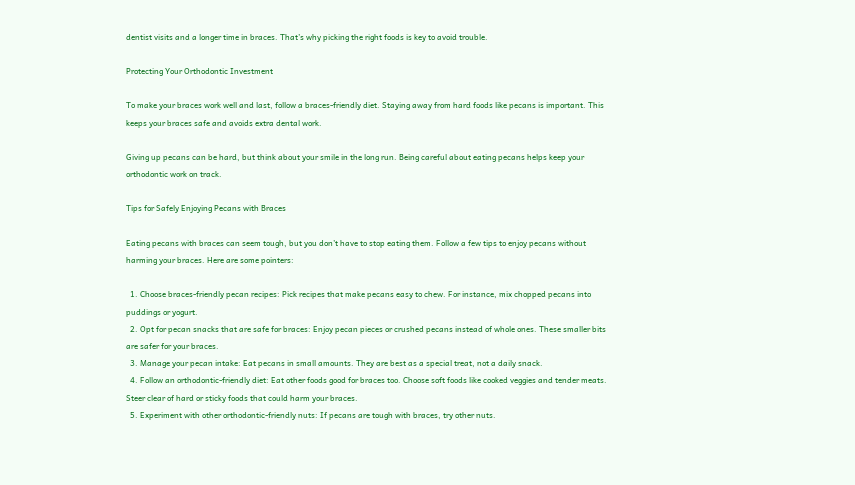dentist visits and a longer time in braces. That’s why picking the right foods is key to avoid trouble.

Protecting Your Orthodontic Investment

To make your braces work well and last, follow a braces-friendly diet. Staying away from hard foods like pecans is important. This keeps your braces safe and avoids extra dental work.

Giving up pecans can be hard, but think about your smile in the long run. Being careful about eating pecans helps keep your orthodontic work on track.

Tips for Safely Enjoying Pecans with Braces

Eating pecans with braces can seem tough, but you don’t have to stop eating them. Follow a few tips to enjoy pecans without harming your braces. Here are some pointers:

  1. Choose braces-friendly pecan recipes: Pick recipes that make pecans easy to chew. For instance, mix chopped pecans into puddings or yogurt.
  2. Opt for pecan snacks that are safe for braces: Enjoy pecan pieces or crushed pecans instead of whole ones. These smaller bits are safer for your braces.
  3. Manage your pecan intake: Eat pecans in small amounts. They are best as a special treat, not a daily snack.
  4. Follow an orthodontic-friendly diet: Eat other foods good for braces too. Choose soft foods like cooked veggies and tender meats. Steer clear of hard or sticky foods that could harm your braces.
  5. Experiment with other orthodontic-friendly nuts: If pecans are tough with braces, try other nuts.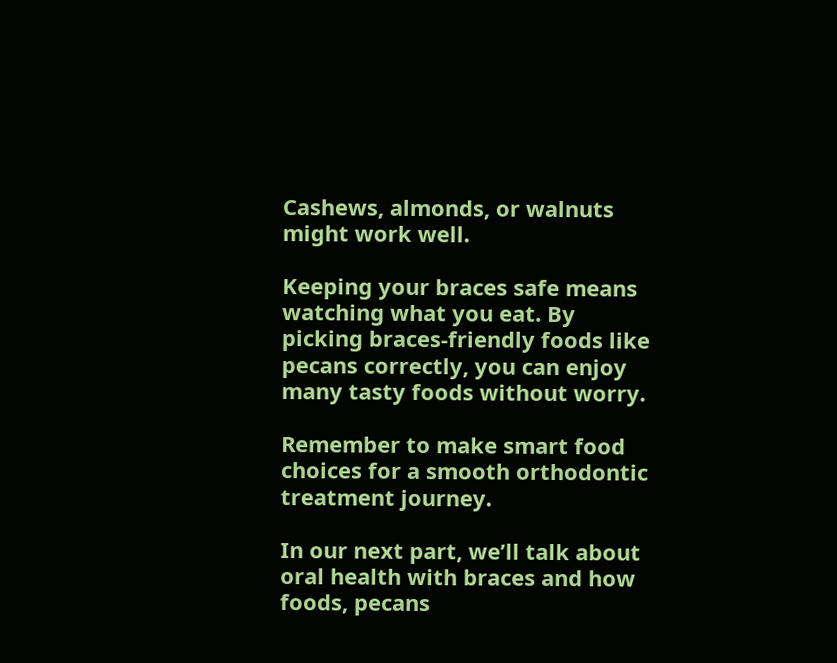Cashews, almonds, or walnuts might work well.

Keeping your braces safe means watching what you eat. By picking braces-friendly foods like pecans correctly, you can enjoy many tasty foods without worry.

Remember to make smart food choices for a smooth orthodontic treatment journey.

In our next part, we’ll talk about oral health with braces and how foods, pecans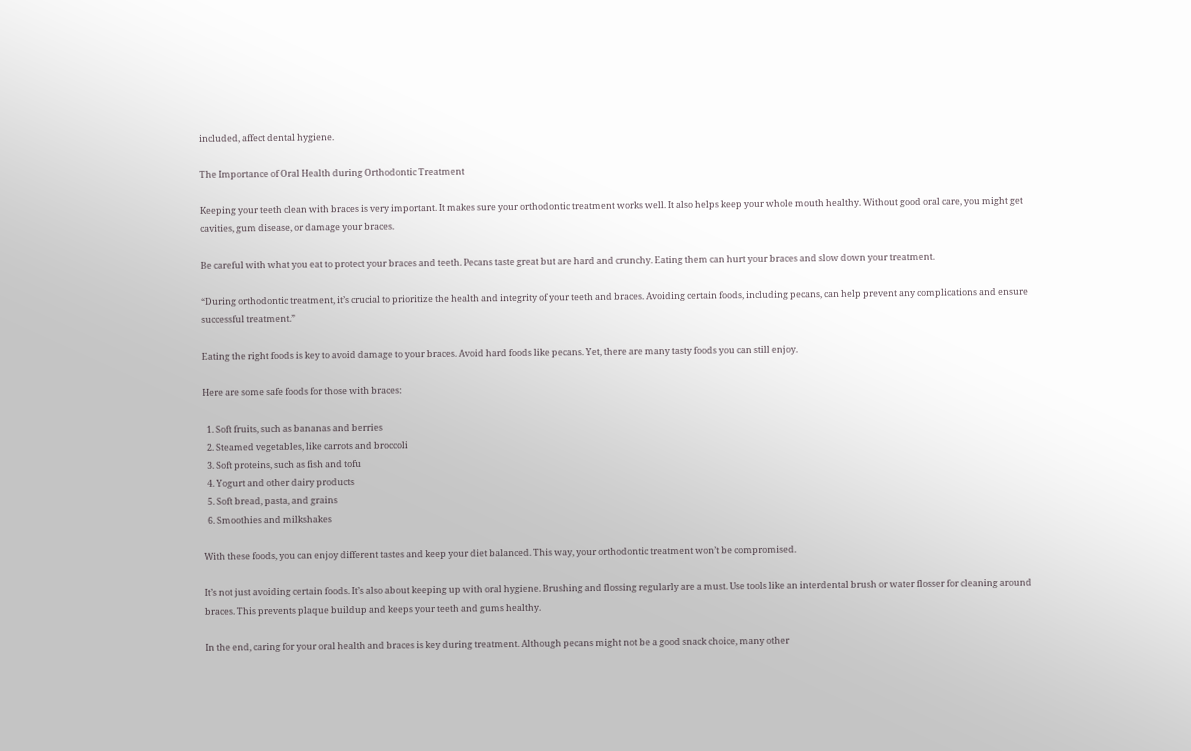included, affect dental hygiene.

The Importance of Oral Health during Orthodontic Treatment

Keeping your teeth clean with braces is very important. It makes sure your orthodontic treatment works well. It also helps keep your whole mouth healthy. Without good oral care, you might get cavities, gum disease, or damage your braces.

Be careful with what you eat to protect your braces and teeth. Pecans taste great but are hard and crunchy. Eating them can hurt your braces and slow down your treatment.

“During orthodontic treatment, it’s crucial to prioritize the health and integrity of your teeth and braces. Avoiding certain foods, including pecans, can help prevent any complications and ensure successful treatment.”

Eating the right foods is key to avoid damage to your braces. Avoid hard foods like pecans. Yet, there are many tasty foods you can still enjoy.

Here are some safe foods for those with braces:

  1. Soft fruits, such as bananas and berries
  2. Steamed vegetables, like carrots and broccoli
  3. Soft proteins, such as fish and tofu
  4. Yogurt and other dairy products
  5. Soft bread, pasta, and grains
  6. Smoothies and milkshakes

With these foods, you can enjoy different tastes and keep your diet balanced. This way, your orthodontic treatment won’t be compromised.

It’s not just avoiding certain foods. It’s also about keeping up with oral hygiene. Brushing and flossing regularly are a must. Use tools like an interdental brush or water flosser for cleaning around braces. This prevents plaque buildup and keeps your teeth and gums healthy.

In the end, caring for your oral health and braces is key during treatment. Although pecans might not be a good snack choice, many other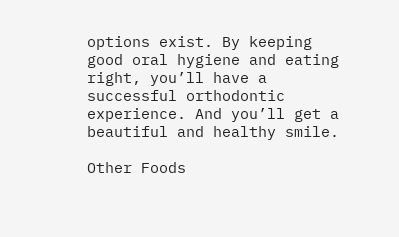options exist. By keeping good oral hygiene and eating right, you’ll have a successful orthodontic experience. And you’ll get a beautiful and healthy smile.

Other Foods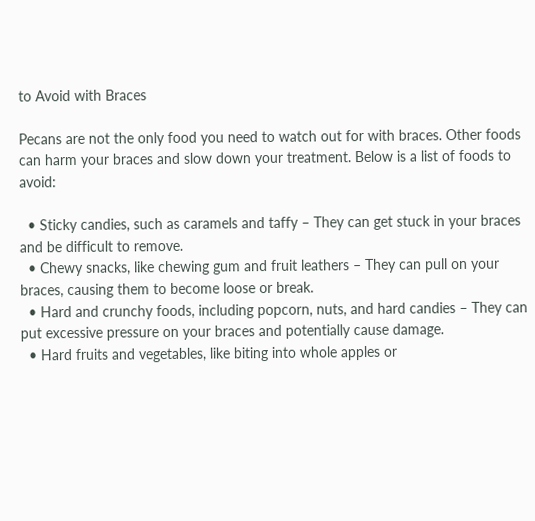to Avoid with Braces

Pecans are not the only food you need to watch out for with braces. Other foods can harm your braces and slow down your treatment. Below is a list of foods to avoid:

  • Sticky candies, such as caramels and taffy – They can get stuck in your braces and be difficult to remove.
  • Chewy snacks, like chewing gum and fruit leathers – They can pull on your braces, causing them to become loose or break.
  • Hard and crunchy foods, including popcorn, nuts, and hard candies – They can put excessive pressure on your braces and potentially cause damage.
  • Hard fruits and vegetables, like biting into whole apples or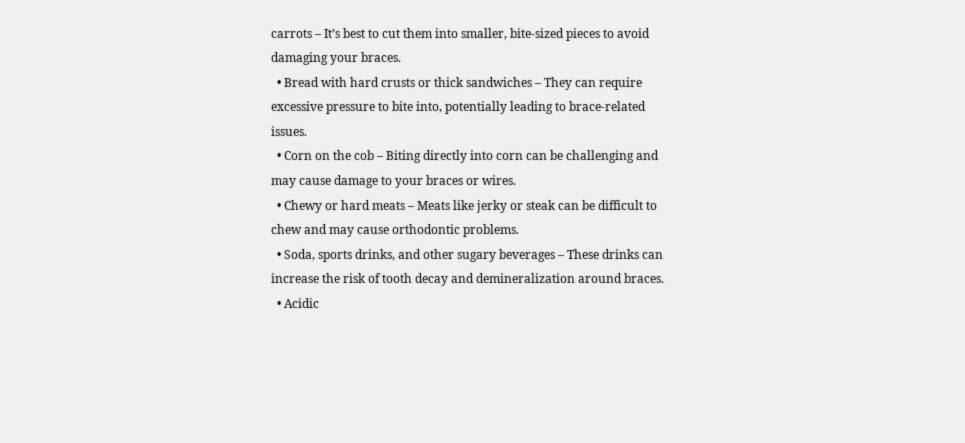carrots – It’s best to cut them into smaller, bite-sized pieces to avoid damaging your braces.
  • Bread with hard crusts or thick sandwiches – They can require excessive pressure to bite into, potentially leading to brace-related issues.
  • Corn on the cob – Biting directly into corn can be challenging and may cause damage to your braces or wires.
  • Chewy or hard meats – Meats like jerky or steak can be difficult to chew and may cause orthodontic problems.
  • Soda, sports drinks, and other sugary beverages – These drinks can increase the risk of tooth decay and demineralization around braces.
  • Acidic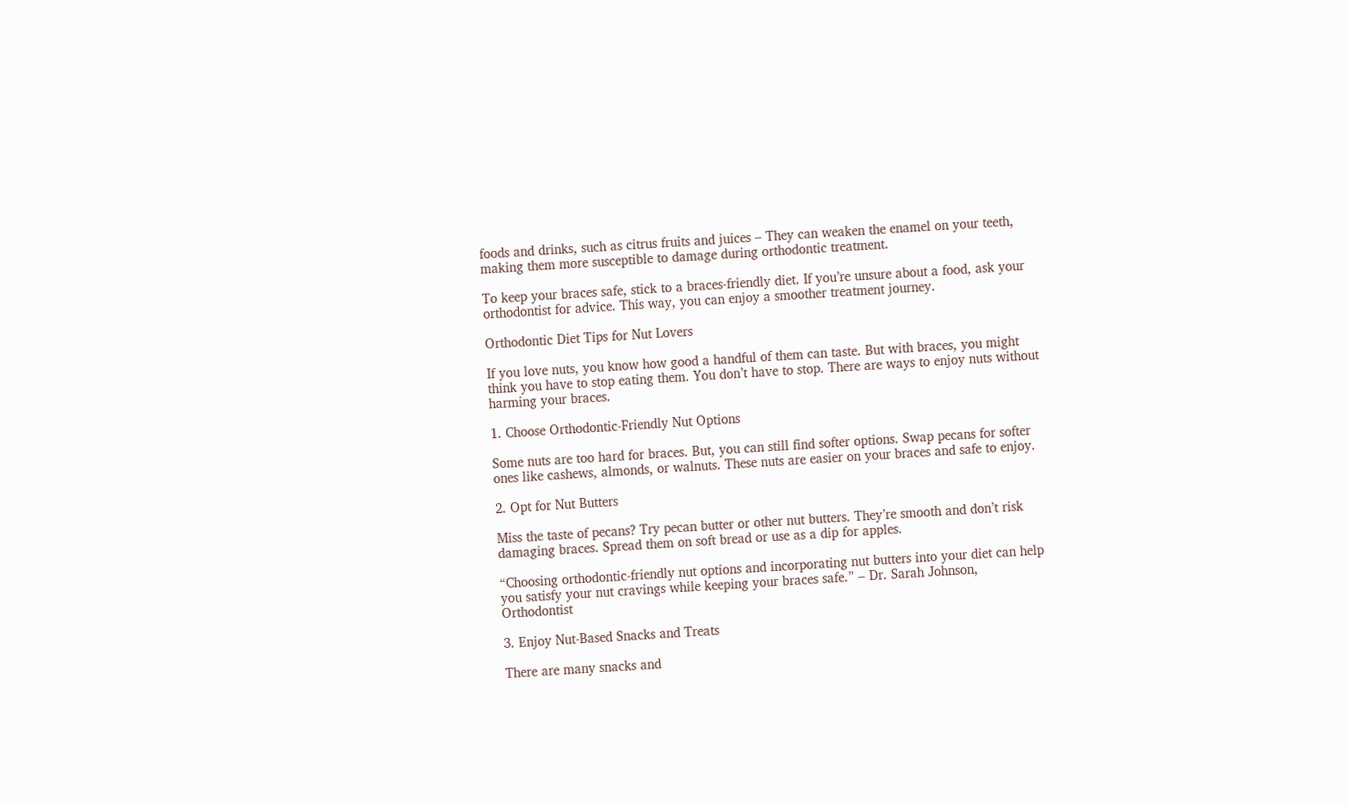foods and drinks, such as citrus fruits and juices – They can weaken the enamel on your teeth, making them more susceptible to damage during orthodontic treatment.

To keep your braces safe, stick to a braces-friendly diet. If you’re unsure about a food, ask your orthodontist for advice. This way, you can enjoy a smoother treatment journey.

Orthodontic Diet Tips for Nut Lovers

If you love nuts, you know how good a handful of them can taste. But with braces, you might think you have to stop eating them. You don’t have to stop. There are ways to enjoy nuts without harming your braces.

1. Choose Orthodontic-Friendly Nut Options

Some nuts are too hard for braces. But, you can still find softer options. Swap pecans for softer ones like cashews, almonds, or walnuts. These nuts are easier on your braces and safe to enjoy.

2. Opt for Nut Butters

Miss the taste of pecans? Try pecan butter or other nut butters. They’re smooth and don’t risk damaging braces. Spread them on soft bread or use as a dip for apples.

“Choosing orthodontic-friendly nut options and incorporating nut butters into your diet can help you satisfy your nut cravings while keeping your braces safe.” – Dr. Sarah Johnson, Orthodontist

3. Enjoy Nut-Based Snacks and Treats

There are many snacks and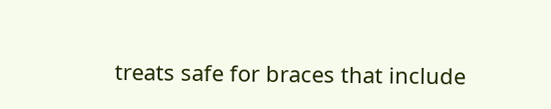treats safe for braces that include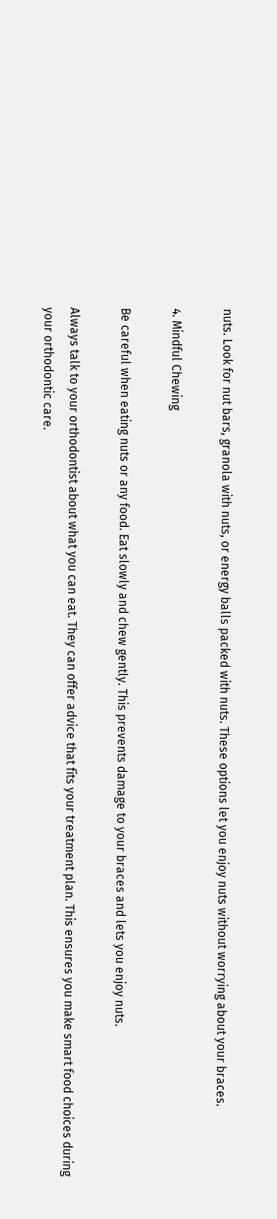nuts. Look for nut bars, granola with nuts, or energy balls packed with nuts. These options let you enjoy nuts without worrying about your braces.

4. Mindful Chewing

Be careful when eating nuts or any food. Eat slowly and chew gently. This prevents damage to your braces and lets you enjoy nuts.

Always talk to your orthodontist about what you can eat. They can offer advice that fits your treatment plan. This ensures you make smart food choices during your orthodontic care.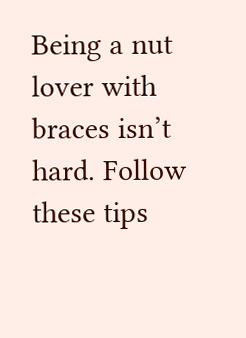Being a nut lover with braces isn’t hard. Follow these tips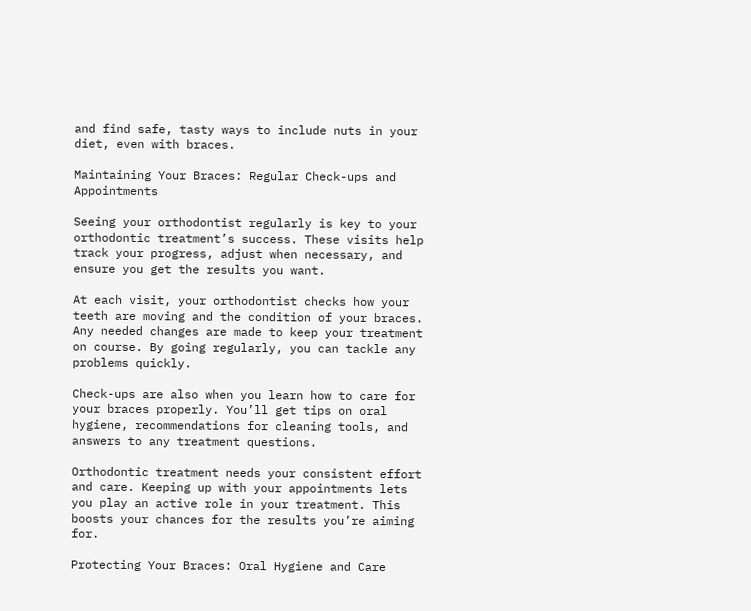and find safe, tasty ways to include nuts in your diet, even with braces.

Maintaining Your Braces: Regular Check-ups and Appointments

Seeing your orthodontist regularly is key to your orthodontic treatment’s success. These visits help track your progress, adjust when necessary, and ensure you get the results you want.

At each visit, your orthodontist checks how your teeth are moving and the condition of your braces. Any needed changes are made to keep your treatment on course. By going regularly, you can tackle any problems quickly.

Check-ups are also when you learn how to care for your braces properly. You’ll get tips on oral hygiene, recommendations for cleaning tools, and answers to any treatment questions.

Orthodontic treatment needs your consistent effort and care. Keeping up with your appointments lets you play an active role in your treatment. This boosts your chances for the results you’re aiming for.

Protecting Your Braces: Oral Hygiene and Care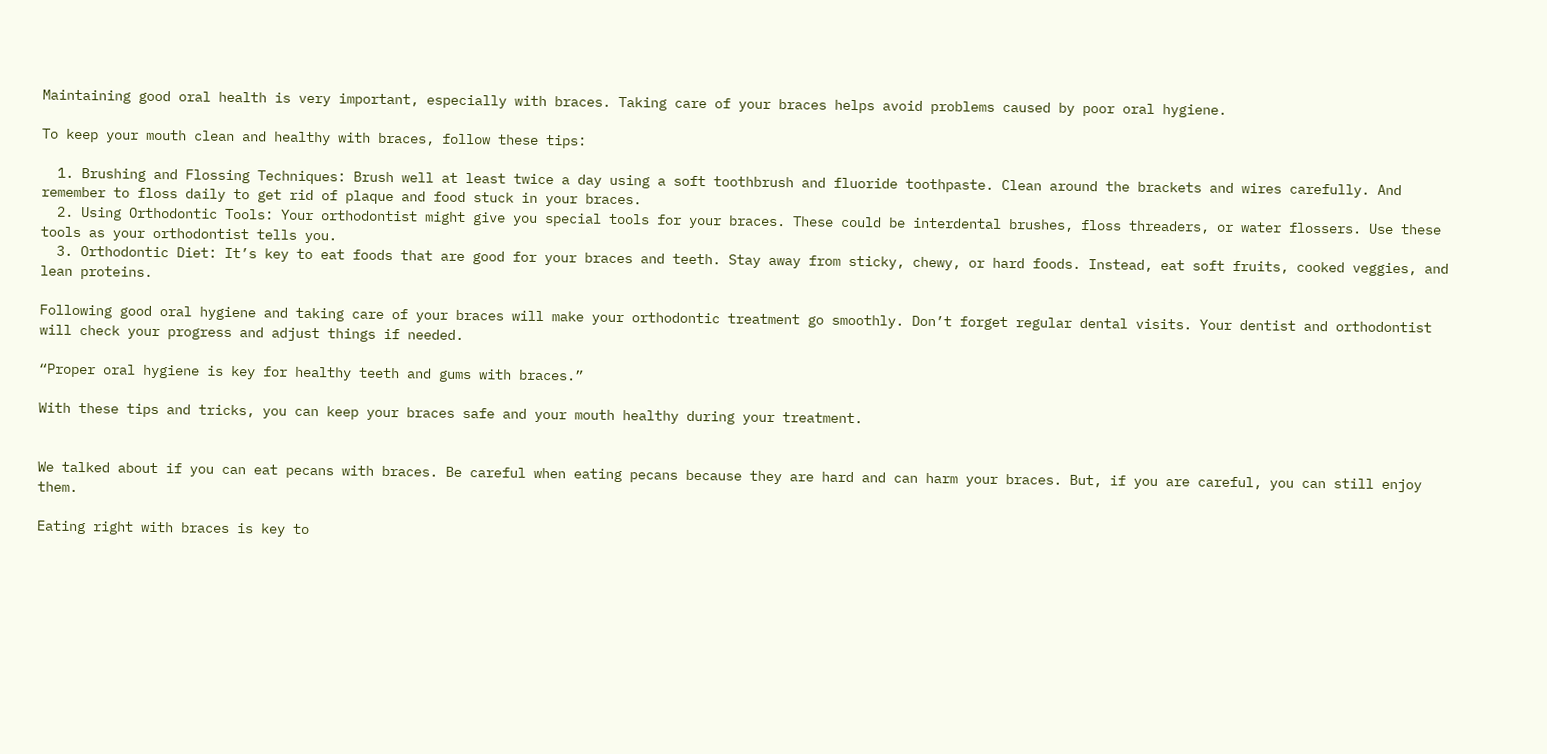Maintaining good oral health is very important, especially with braces. Taking care of your braces helps avoid problems caused by poor oral hygiene.

To keep your mouth clean and healthy with braces, follow these tips:

  1. Brushing and Flossing Techniques: Brush well at least twice a day using a soft toothbrush and fluoride toothpaste. Clean around the brackets and wires carefully. And remember to floss daily to get rid of plaque and food stuck in your braces.
  2. Using Orthodontic Tools: Your orthodontist might give you special tools for your braces. These could be interdental brushes, floss threaders, or water flossers. Use these tools as your orthodontist tells you.
  3. Orthodontic Diet: It’s key to eat foods that are good for your braces and teeth. Stay away from sticky, chewy, or hard foods. Instead, eat soft fruits, cooked veggies, and lean proteins.

Following good oral hygiene and taking care of your braces will make your orthodontic treatment go smoothly. Don’t forget regular dental visits. Your dentist and orthodontist will check your progress and adjust things if needed.

“Proper oral hygiene is key for healthy teeth and gums with braces.”

With these tips and tricks, you can keep your braces safe and your mouth healthy during your treatment.


We talked about if you can eat pecans with braces. Be careful when eating pecans because they are hard and can harm your braces. But, if you are careful, you can still enjoy them.

Eating right with braces is key to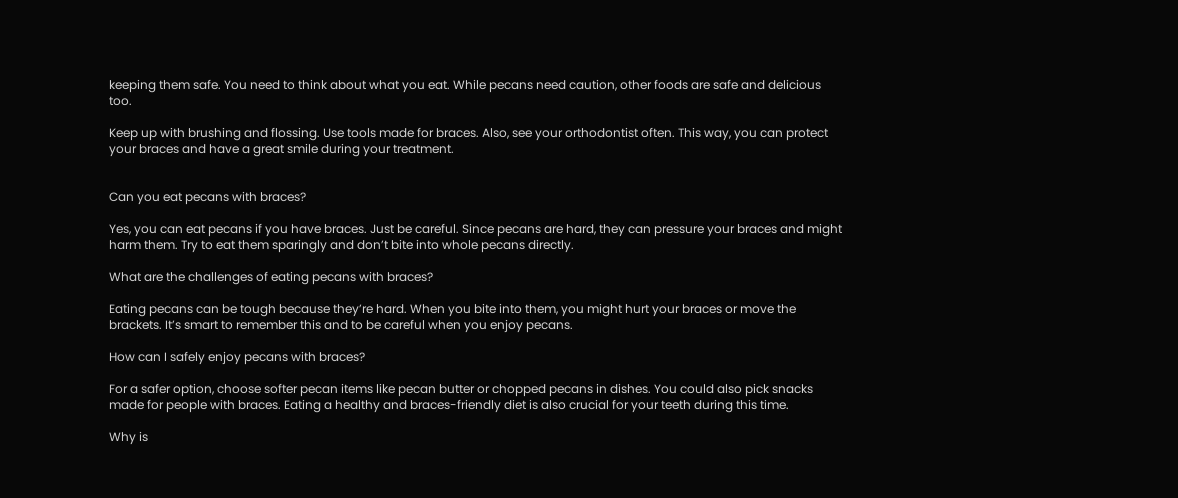keeping them safe. You need to think about what you eat. While pecans need caution, other foods are safe and delicious too.

Keep up with brushing and flossing. Use tools made for braces. Also, see your orthodontist often. This way, you can protect your braces and have a great smile during your treatment.


Can you eat pecans with braces?

Yes, you can eat pecans if you have braces. Just be careful. Since pecans are hard, they can pressure your braces and might harm them. Try to eat them sparingly and don’t bite into whole pecans directly.

What are the challenges of eating pecans with braces?

Eating pecans can be tough because they’re hard. When you bite into them, you might hurt your braces or move the brackets. It’s smart to remember this and to be careful when you enjoy pecans.

How can I safely enjoy pecans with braces?

For a safer option, choose softer pecan items like pecan butter or chopped pecans in dishes. You could also pick snacks made for people with braces. Eating a healthy and braces-friendly diet is also crucial for your teeth during this time.

Why is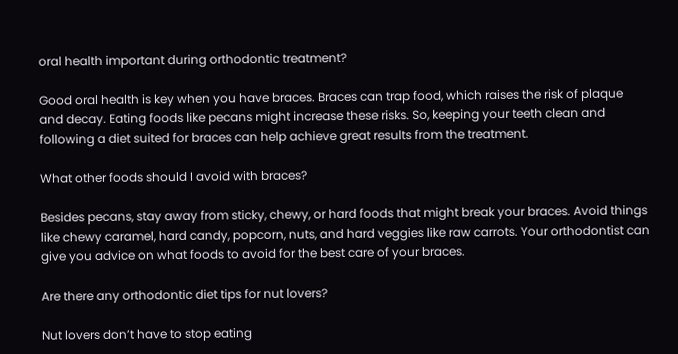oral health important during orthodontic treatment?

Good oral health is key when you have braces. Braces can trap food, which raises the risk of plaque and decay. Eating foods like pecans might increase these risks. So, keeping your teeth clean and following a diet suited for braces can help achieve great results from the treatment.

What other foods should I avoid with braces?

Besides pecans, stay away from sticky, chewy, or hard foods that might break your braces. Avoid things like chewy caramel, hard candy, popcorn, nuts, and hard veggies like raw carrots. Your orthodontist can give you advice on what foods to avoid for the best care of your braces.

Are there any orthodontic diet tips for nut lovers?

Nut lovers don’t have to stop eating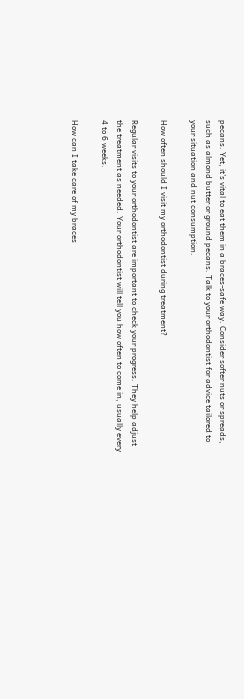pecans. Yet, it’s vital to eat them in a braces-safe way. Consider softer nuts or spreads, such as almond butter or ground pecans. Talk to your orthodontist for advice tailored to your situation and nut consumption.

How often should I visit my orthodontist during treatment?

Regular visits to your orthodontist are important to check your progress. They help adjust the treatment as needed. Your orthodontist will tell you how often to come in, usually every 4 to 6 weeks.

How can I take care of my braces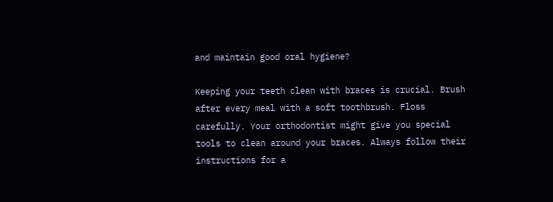and maintain good oral hygiene?

Keeping your teeth clean with braces is crucial. Brush after every meal with a soft toothbrush. Floss carefully. Your orthodontist might give you special tools to clean around your braces. Always follow their instructions for a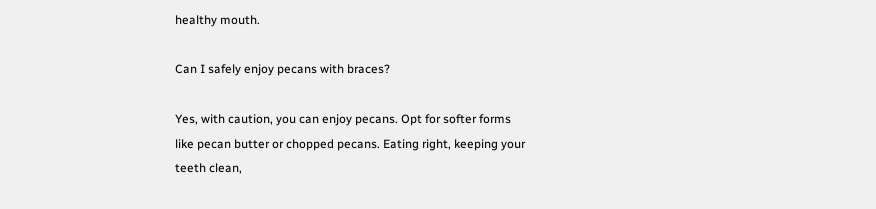healthy mouth.

Can I safely enjoy pecans with braces?

Yes, with caution, you can enjoy pecans. Opt for softer forms like pecan butter or chopped pecans. Eating right, keeping your teeth clean,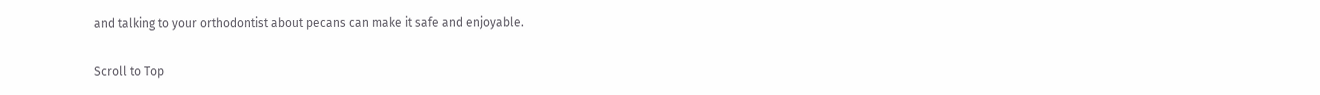and talking to your orthodontist about pecans can make it safe and enjoyable.

Scroll to Top